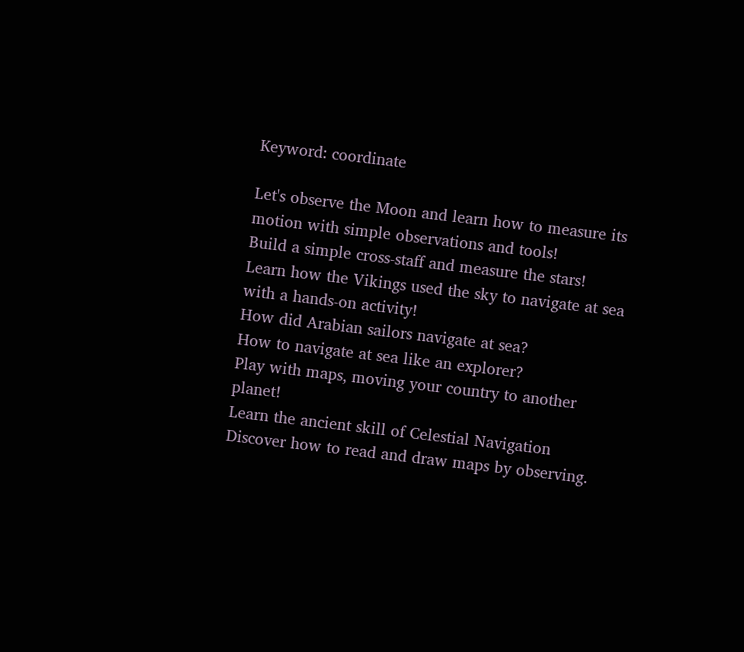Keyword: coordinate

Let's observe the Moon and learn how to measure its motion with simple observations and tools!
Build a simple cross-staff and measure the stars!
Learn how the Vikings used the sky to navigate at sea with a hands-on activity!
How did Arabian sailors navigate at sea?
How to navigate at sea like an explorer?
Play with maps, moving your country to another planet!
Learn the ancient skill of Celestial Navigation
Discover how to read and draw maps by observing.